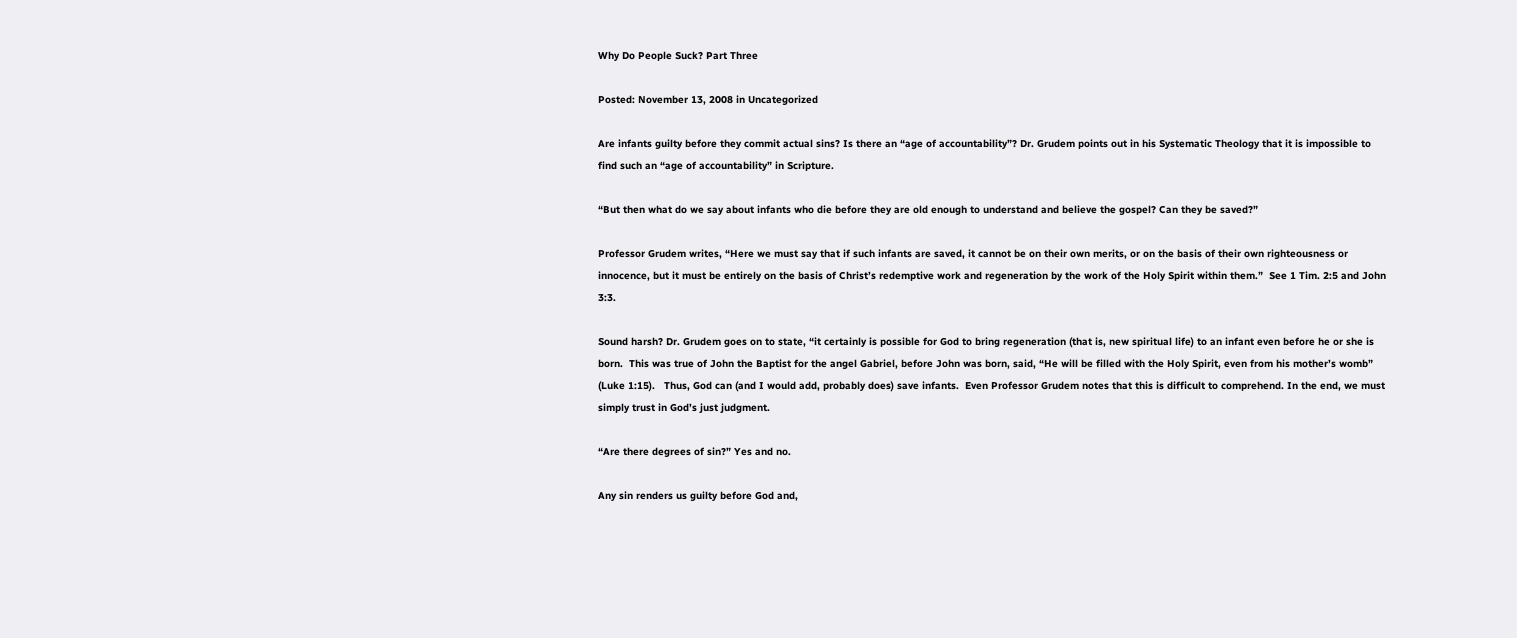Why Do People Suck? Part Three

Posted: November 13, 2008 in Uncategorized

Are infants guilty before they commit actual sins? Is there an “age of accountability”? Dr. Grudem points out in his Systematic Theology that it is impossible to find such an “age of accountability” in Scripture.

“But then what do we say about infants who die before they are old enough to understand and believe the gospel? Can they be saved?”

Professor Grudem writes, “Here we must say that if such infants are saved, it cannot be on their own merits, or on the basis of their own righteousness or innocence, but it must be entirely on the basis of Christ’s redemptive work and regeneration by the work of the Holy Spirit within them.”  See 1 Tim. 2:5 and John 3:3.

Sound harsh? Dr. Grudem goes on to state, “it certainly is possible for God to bring regeneration (that is, new spiritual life) to an infant even before he or she is born.  This was true of John the Baptist for the angel Gabriel, before John was born, said, “He will be filled with the Holy Spirit, even from his mother’s womb” (Luke 1:15).   Thus, God can (and I would add, probably does) save infants.  Even Professor Grudem notes that this is difficult to comprehend. In the end, we must simply trust in God’s just judgment.

“Are there degrees of sin?” Yes and no.

Any sin renders us guilty before God and,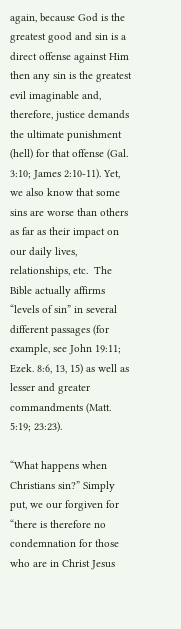again, because God is the greatest good and sin is a direct offense against Him then any sin is the greatest evil imaginable and, therefore, justice demands the ultimate punishment (hell) for that offense (Gal. 3:10; James 2:10-11). Yet, we also know that some sins are worse than others as far as their impact on our daily lives, relationships, etc.  The Bible actually affirms “levels of sin” in several different passages (for example, see John 19:11; Ezek. 8:6, 13, 15) as well as lesser and greater commandments (Matt. 5:19; 23:23).

“What happens when Christians sin?” Simply put, we our forgiven for “there is therefore no condemnation for those who are in Christ Jesus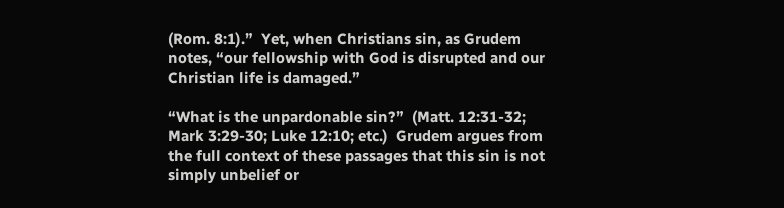(Rom. 8:1).”  Yet, when Christians sin, as Grudem notes, “our fellowship with God is disrupted and our Christian life is damaged.”

“What is the unpardonable sin?”  (Matt. 12:31-32; Mark 3:29-30; Luke 12:10; etc.)  Grudem argues from the full context of these passages that this sin is not simply unbelief or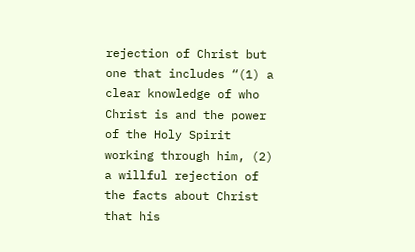rejection of Christ but one that includes “(1) a clear knowledge of who Christ is and the power of the Holy Spirit working through him, (2) a willful rejection of the facts about Christ that his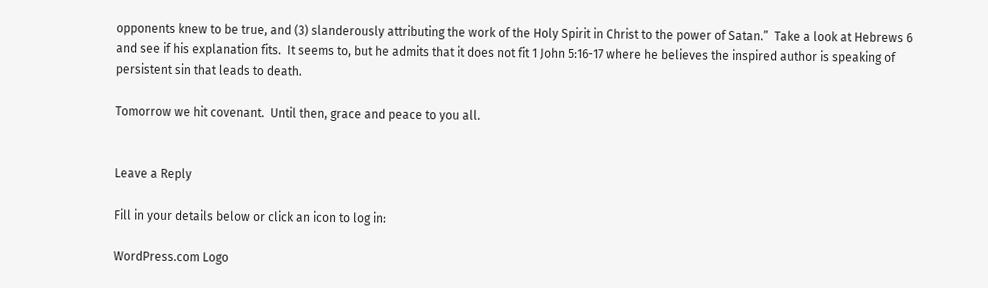opponents knew to be true, and (3) slanderously attributing the work of the Holy Spirit in Christ to the power of Satan.”  Take a look at Hebrews 6 and see if his explanation fits.  It seems to, but he admits that it does not fit 1 John 5:16-17 where he believes the inspired author is speaking of persistent sin that leads to death.

Tomorrow we hit covenant.  Until then, grace and peace to you all.


Leave a Reply

Fill in your details below or click an icon to log in:

WordPress.com Logo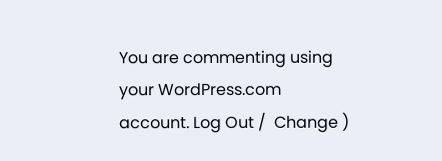You are commenting using your WordPress.com account. Log Out /  Change )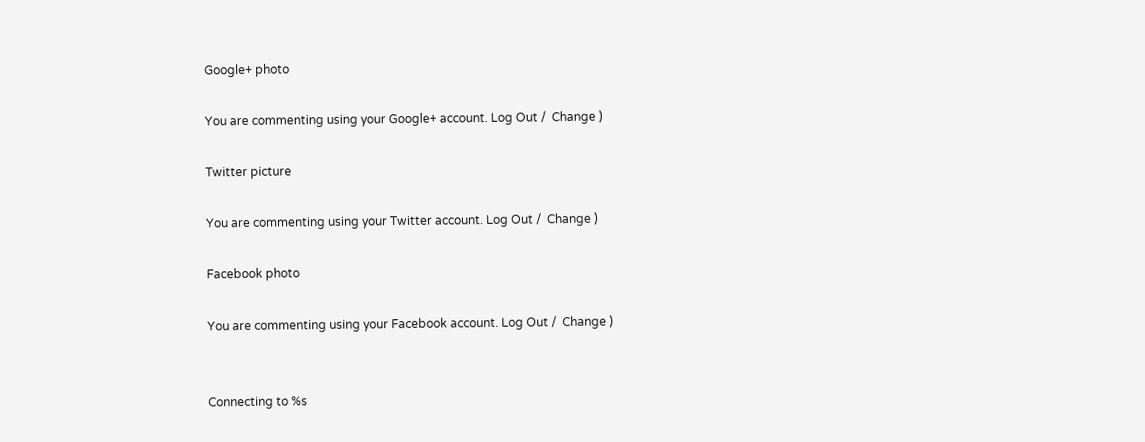Google+ photo

You are commenting using your Google+ account. Log Out /  Change )

Twitter picture

You are commenting using your Twitter account. Log Out /  Change )

Facebook photo

You are commenting using your Facebook account. Log Out /  Change )


Connecting to %s